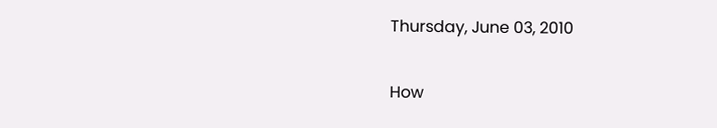Thursday, June 03, 2010

How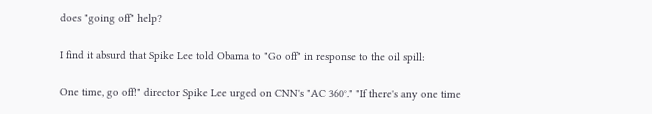does "going off" help?

I find it absurd that Spike Lee told Obama to "Go off" in response to the oil spill:

One time, go off!" director Spike Lee urged on CNN's "AC 360°." "If there's any one time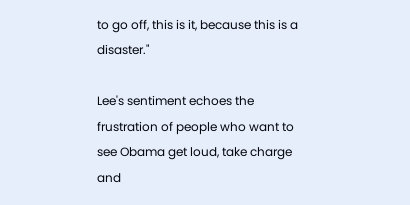to go off, this is it, because this is a disaster."

Lee's sentiment echoes the frustration of people who want to see Obama get loud, take charge and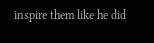inspire them like he did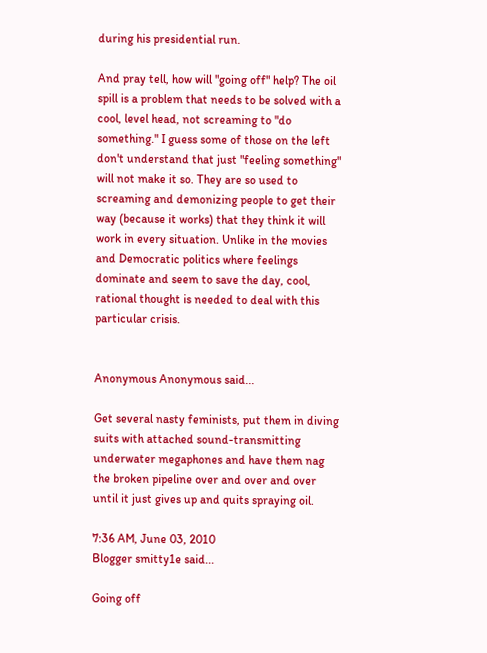during his presidential run.

And pray tell, how will "going off" help? The oil spill is a problem that needs to be solved with a cool, level head, not screaming to "do something." I guess some of those on the left don't understand that just "feeling something" will not make it so. They are so used to screaming and demonizing people to get their way (because it works) that they think it will work in every situation. Unlike in the movies and Democratic politics where feelings dominate and seem to save the day, cool, rational thought is needed to deal with this particular crisis.


Anonymous Anonymous said...

Get several nasty feminists, put them in diving suits with attached sound-transmitting underwater megaphones and have them nag the broken pipeline over and over and over until it just gives up and quits spraying oil.

7:36 AM, June 03, 2010
Blogger smitty1e said...

Going off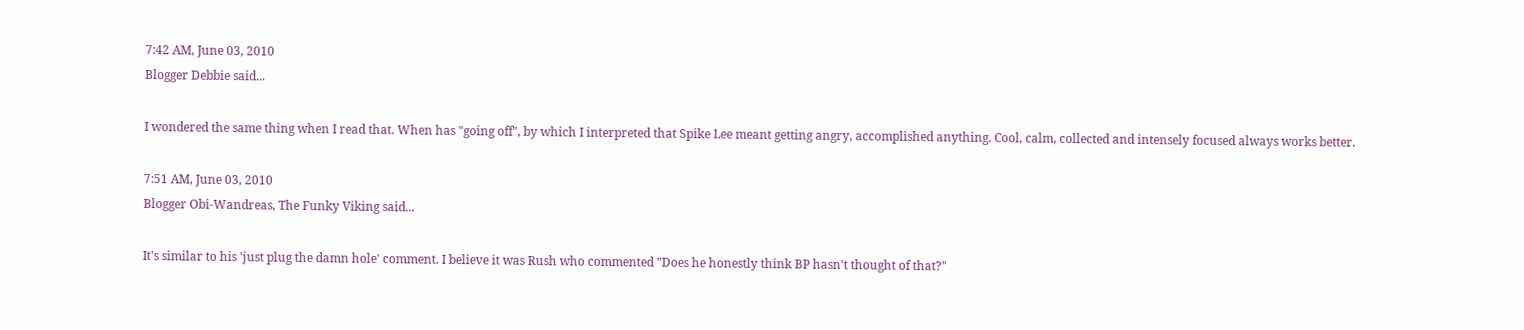7:42 AM, June 03, 2010
Blogger Debbie said...

I wondered the same thing when I read that. When has "going off", by which I interpreted that Spike Lee meant getting angry, accomplished anything. Cool, calm, collected and intensely focused always works better.

7:51 AM, June 03, 2010
Blogger Obi-Wandreas, The Funky Viking said...

It's similar to his 'just plug the damn hole' comment. I believe it was Rush who commented "Does he honestly think BP hasn't thought of that?"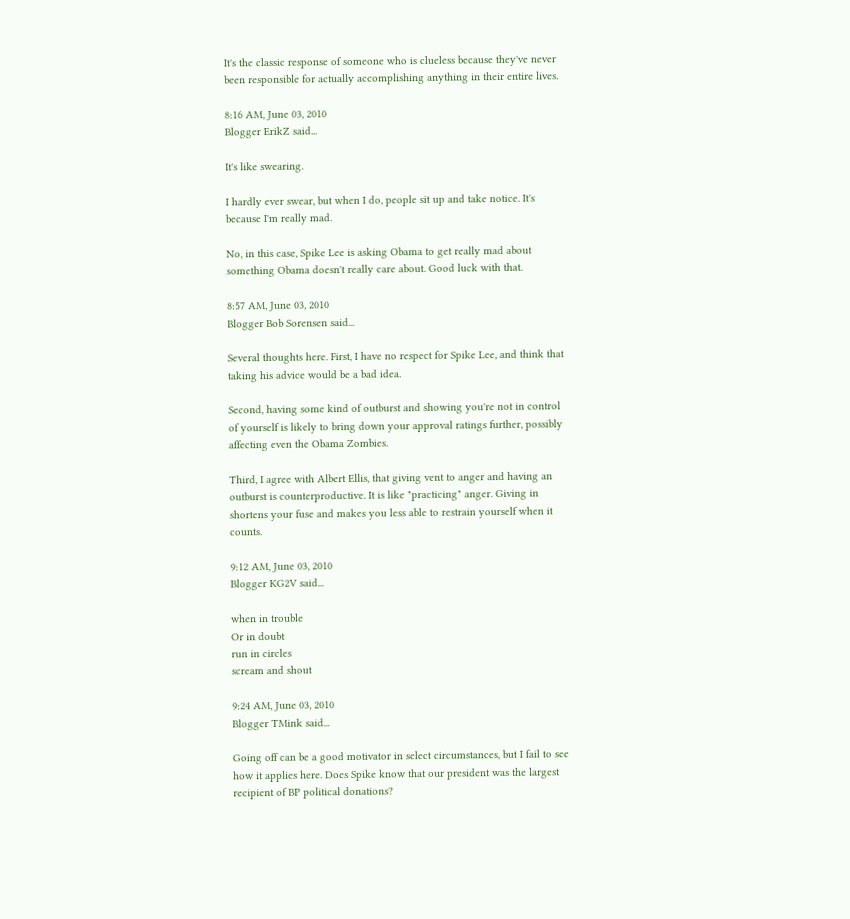It's the classic response of someone who is clueless because they've never been responsible for actually accomplishing anything in their entire lives.

8:16 AM, June 03, 2010
Blogger ErikZ said...

It's like swearing.

I hardly ever swear, but when I do, people sit up and take notice. It's because I'm really mad.

No, in this case, Spike Lee is asking Obama to get really mad about something Obama doesn't really care about. Good luck with that.

8:57 AM, June 03, 2010
Blogger Bob Sorensen said...

Several thoughts here. First, I have no respect for Spike Lee, and think that taking his advice would be a bad idea.

Second, having some kind of outburst and showing you're not in control of yourself is likely to bring down your approval ratings further, possibly affecting even the Obama Zombies.

Third, I agree with Albert Ellis, that giving vent to anger and having an outburst is counterproductive. It is like "practicing" anger. Giving in shortens your fuse and makes you less able to restrain yourself when it counts.

9:12 AM, June 03, 2010
Blogger KG2V said...

when in trouble
Or in doubt
run in circles
scream and shout

9:24 AM, June 03, 2010
Blogger TMink said...

Going off can be a good motivator in select circumstances, but I fail to see how it applies here. Does Spike know that our president was the largest recipient of BP political donations?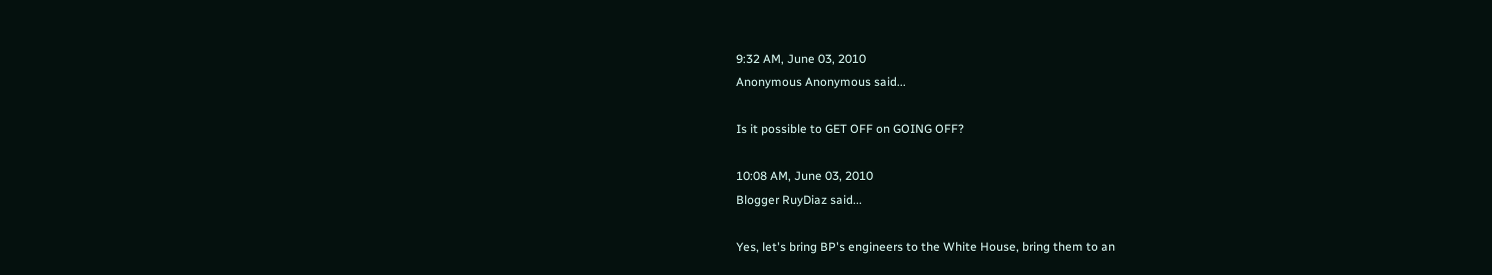9:32 AM, June 03, 2010
Anonymous Anonymous said...

Is it possible to GET OFF on GOING OFF?

10:08 AM, June 03, 2010
Blogger RuyDiaz said...

Yes, let's bring BP's engineers to the White House, bring them to an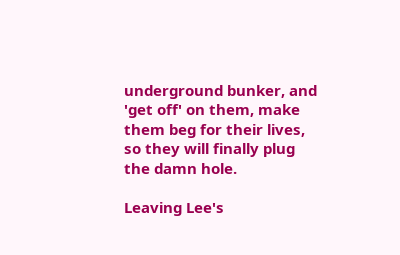underground bunker, and 'get off' on them, make them beg for their lives, so they will finally plug the damn hole.

Leaving Lee's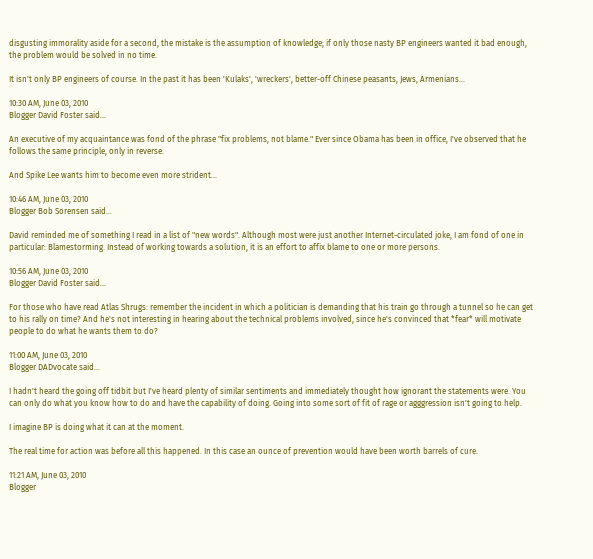disgusting immorality aside for a second, the mistake is the assumption of knowledge; if only those nasty BP engineers wanted it bad enough, the problem would be solved in no time.

It isn't only BP engineers of course. In the past it has been 'Kulaks', 'wreckers', better-off Chinese peasants, Jews, Armenians...

10:30 AM, June 03, 2010
Blogger David Foster said...

An executive of my acquaintance was fond of the phrase "fix problems, not blame." Ever since Obama has been in office, I've observed that he follows the same principle, only in reverse.

And Spike Lee wants him to become even more strident...

10:46 AM, June 03, 2010
Blogger Bob Sorensen said...

David reminded me of something I read in a list of "new words". Although most were just another Internet-circulated joke, I am fond of one in particular: Blamestorming. Instead of working towards a solution, it is an effort to affix blame to one or more persons.

10:56 AM, June 03, 2010
Blogger David Foster said...

For those who have read Atlas Shrugs: remember the incident in which a politician is demanding that his train go through a tunnel so he can get to his rally on time? And he's not interesting in hearing about the technical problems involved, since he's convinced that *fear* will motivate people to do what he wants them to do?

11:00 AM, June 03, 2010
Blogger DADvocate said...

I hadn't heard the going off tidbit but I've heard plenty of similar sentiments and immediately thought how ignorant the statements were. You can only do what you know how to do and have the capability of doing. Going into some sort of fit of rage or agggression isn't going to help.

I imagine BP is doing what it can at the moment.

The real time for action was before all this happened. In this case an ounce of prevention would have been worth barrels of cure.

11:21 AM, June 03, 2010
Blogger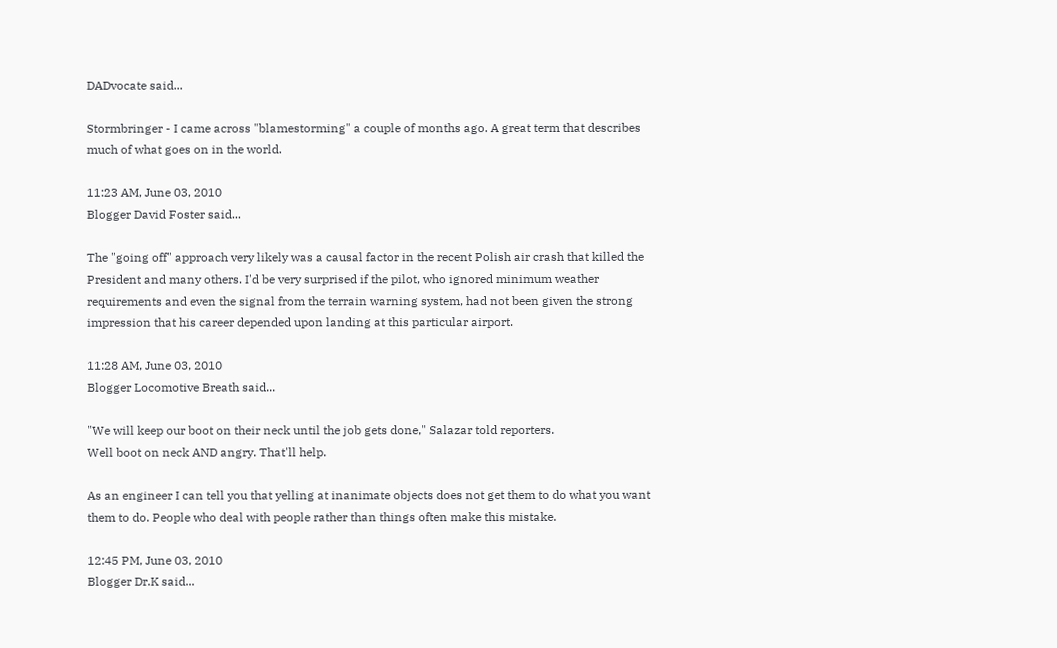DADvocate said...

Stormbringer - I came across "blamestorming" a couple of months ago. A great term that describes much of what goes on in the world.

11:23 AM, June 03, 2010
Blogger David Foster said...

The "going off" approach very likely was a causal factor in the recent Polish air crash that killed the President and many others. I'd be very surprised if the pilot, who ignored minimum weather requirements and even the signal from the terrain warning system, had not been given the strong impression that his career depended upon landing at this particular airport.

11:28 AM, June 03, 2010
Blogger Locomotive Breath said...

"We will keep our boot on their neck until the job gets done," Salazar told reporters.
Well boot on neck AND angry. That'll help.

As an engineer I can tell you that yelling at inanimate objects does not get them to do what you want them to do. People who deal with people rather than things often make this mistake.

12:45 PM, June 03, 2010
Blogger Dr.K said...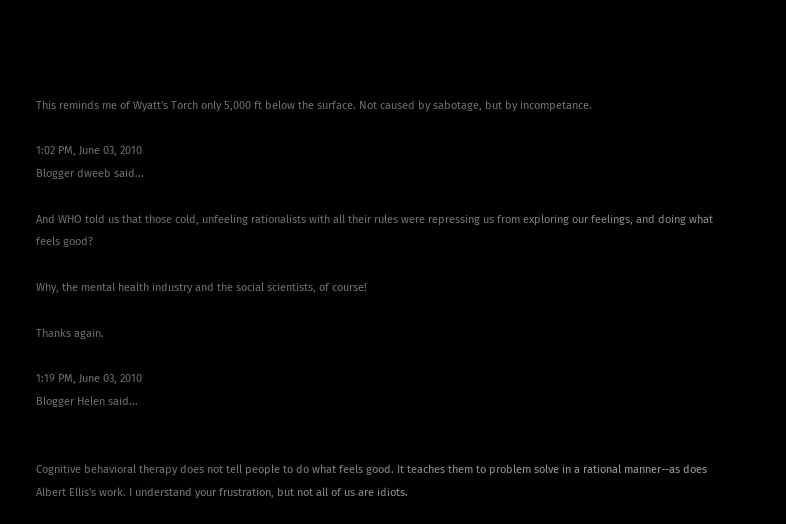This reminds me of Wyatt's Torch only 5,000 ft below the surface. Not caused by sabotage, but by incompetance.

1:02 PM, June 03, 2010
Blogger dweeb said...

And WHO told us that those cold, unfeeling rationalists with all their rules were repressing us from exploring our feelings, and doing what feels good?

Why, the mental health industry and the social scientists, of course!

Thanks again.

1:19 PM, June 03, 2010
Blogger Helen said...


Cognitive behavioral therapy does not tell people to do what feels good. It teaches them to problem solve in a rational manner--as does Albert Ellis's work. I understand your frustration, but not all of us are idiots.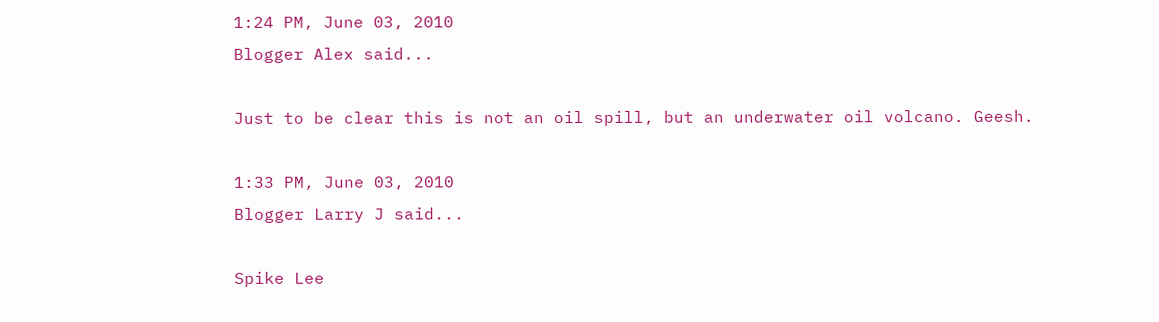1:24 PM, June 03, 2010
Blogger Alex said...

Just to be clear this is not an oil spill, but an underwater oil volcano. Geesh.

1:33 PM, June 03, 2010
Blogger Larry J said...

Spike Lee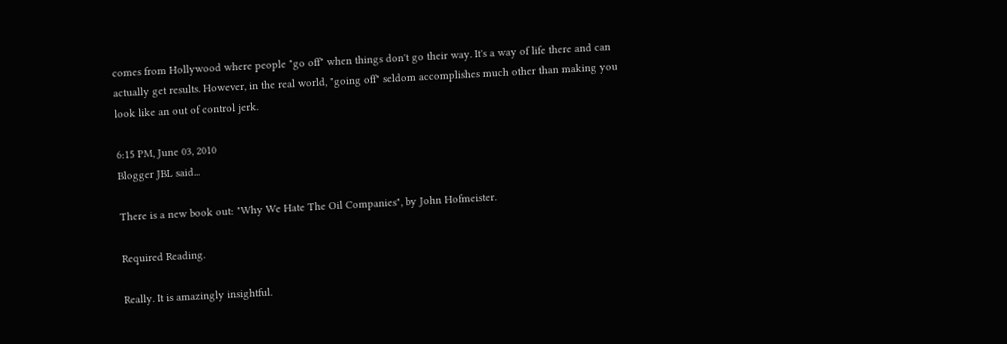comes from Hollywood where people "go off" when things don't go their way. It's a way of life there and can actually get results. However, in the real world, "going off" seldom accomplishes much other than making you look like an out of control jerk.

6:15 PM, June 03, 2010
Blogger JBL said...

There is a new book out: "Why We Hate The Oil Companies", by John Hofmeister.

Required Reading.

Really. It is amazingly insightful.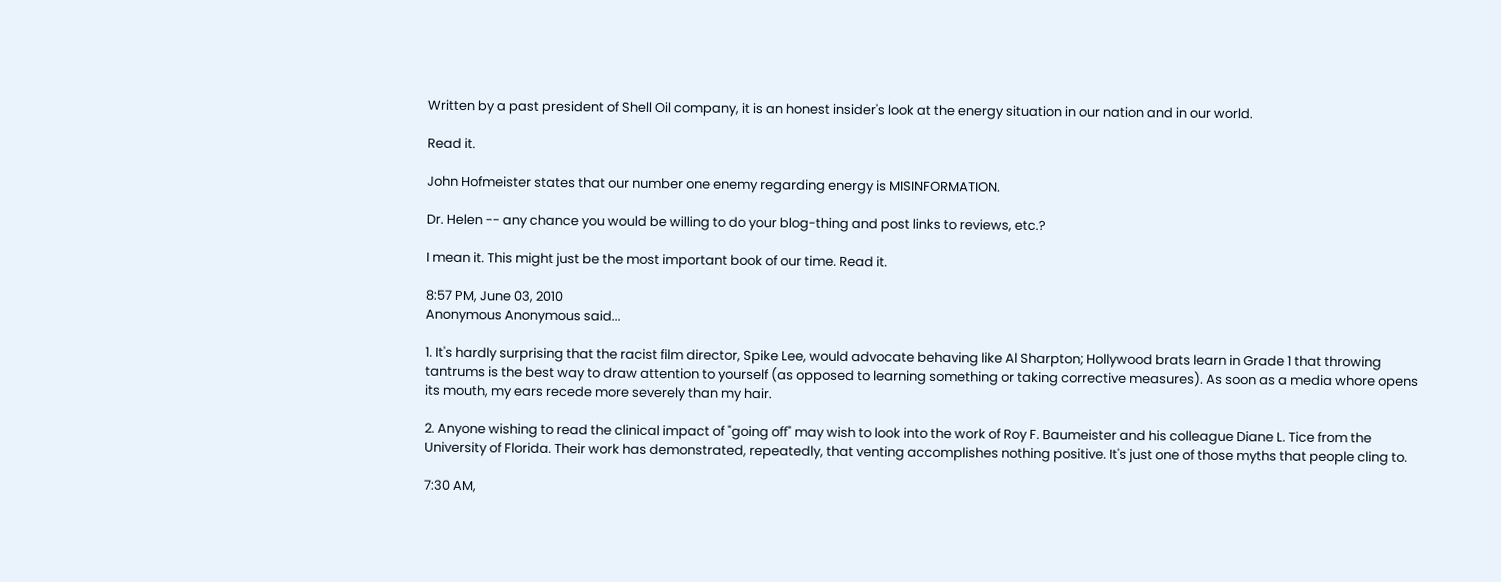Written by a past president of Shell Oil company, it is an honest insider's look at the energy situation in our nation and in our world.

Read it.

John Hofmeister states that our number one enemy regarding energy is MISINFORMATION.

Dr. Helen -- any chance you would be willing to do your blog-thing and post links to reviews, etc.?

I mean it. This might just be the most important book of our time. Read it.

8:57 PM, June 03, 2010
Anonymous Anonymous said...

1. It's hardly surprising that the racist film director, Spike Lee, would advocate behaving like Al Sharpton; Hollywood brats learn in Grade 1 that throwing tantrums is the best way to draw attention to yourself (as opposed to learning something or taking corrective measures). As soon as a media whore opens its mouth, my ears recede more severely than my hair.

2. Anyone wishing to read the clinical impact of "going off" may wish to look into the work of Roy F. Baumeister and his colleague Diane L. Tice from the University of Florida. Their work has demonstrated, repeatedly, that venting accomplishes nothing positive. It's just one of those myths that people cling to.

7:30 AM,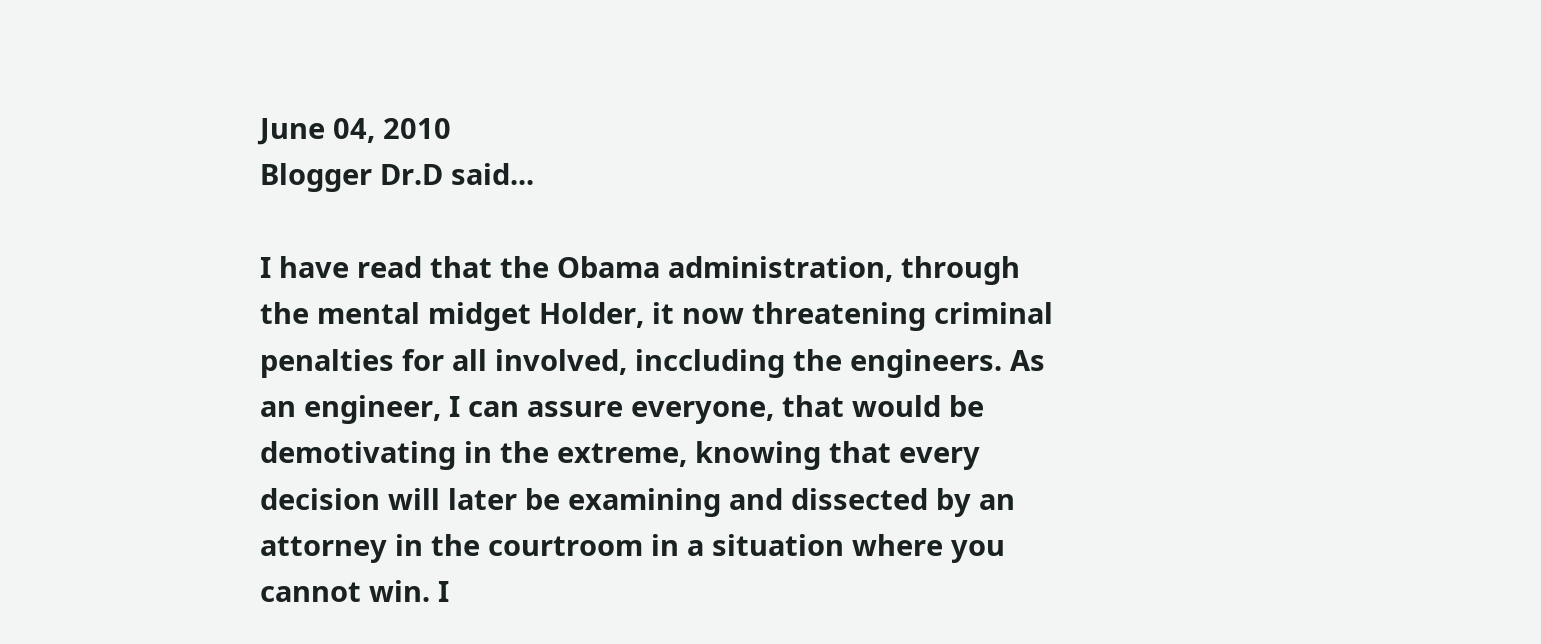June 04, 2010
Blogger Dr.D said...

I have read that the Obama administration, through the mental midget Holder, it now threatening criminal penalties for all involved, inccluding the engineers. As an engineer, I can assure everyone, that would be demotivating in the extreme, knowing that every decision will later be examining and dissected by an attorney in the courtroom in a situation where you cannot win. I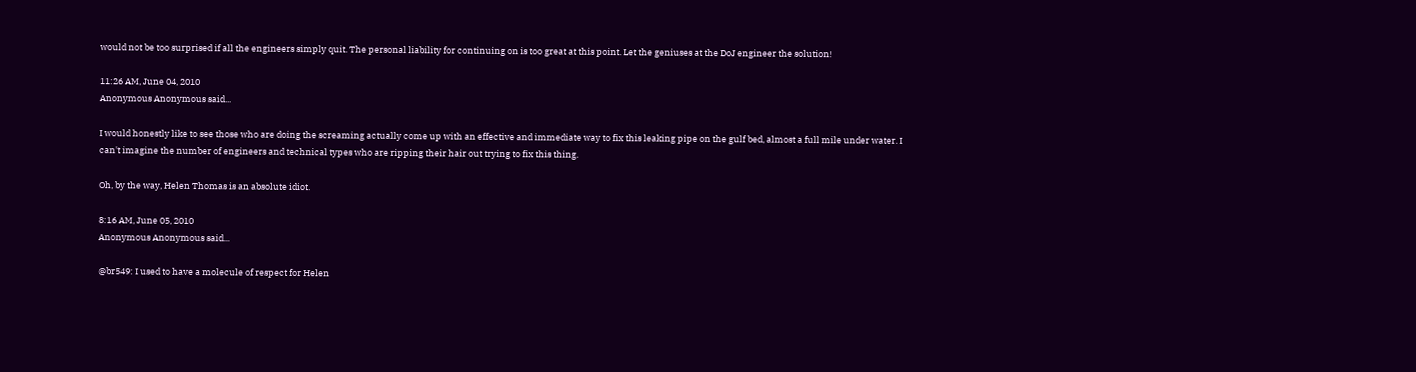would not be too surprised if all the engineers simply quit. The personal liability for continuing on is too great at this point. Let the geniuses at the DoJ engineer the solution!

11:26 AM, June 04, 2010
Anonymous Anonymous said...

I would honestly like to see those who are doing the screaming actually come up with an effective and immediate way to fix this leaking pipe on the gulf bed, almost a full mile under water. I can't imagine the number of engineers and technical types who are ripping their hair out trying to fix this thing.

Oh, by the way, Helen Thomas is an absolute idiot.

8:16 AM, June 05, 2010
Anonymous Anonymous said...

@br549: I used to have a molecule of respect for Helen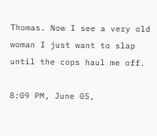Thomas. Now I see a very old woman I just want to slap until the cops haul me off.

8:09 PM, June 05,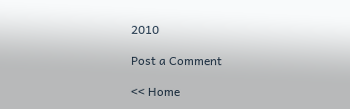2010

Post a Comment

<< Home